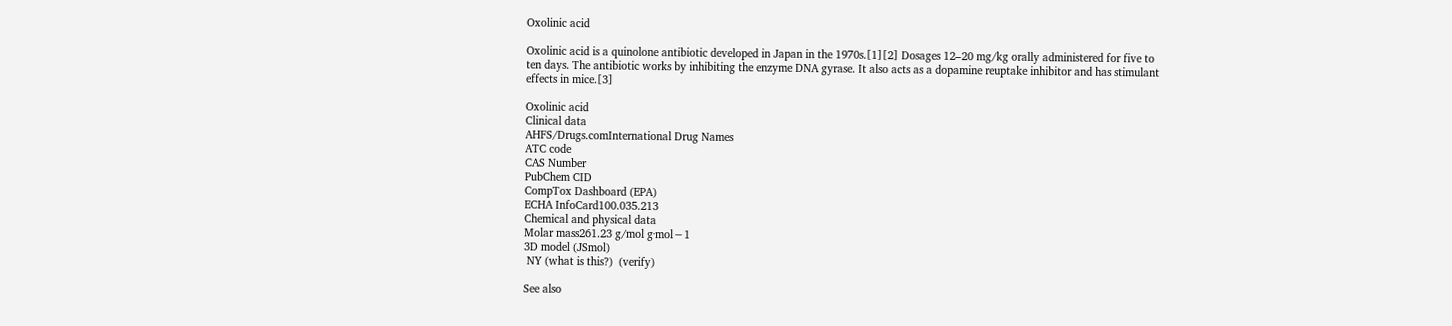Oxolinic acid

Oxolinic acid is a quinolone antibiotic developed in Japan in the 1970s.[1][2] Dosages 12–20 mg/kg orally administered for five to ten days. The antibiotic works by inhibiting the enzyme DNA gyrase. It also acts as a dopamine reuptake inhibitor and has stimulant effects in mice.[3]

Oxolinic acid
Clinical data
AHFS/Drugs.comInternational Drug Names
ATC code
CAS Number
PubChem CID
CompTox Dashboard (EPA)
ECHA InfoCard100.035.213
Chemical and physical data
Molar mass261.23 g/mol g·mol−1
3D model (JSmol)
 NY (what is this?)  (verify)

See also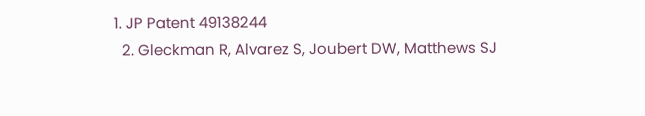1. JP Patent 49138244
  2. Gleckman R, Alvarez S, Joubert DW, Matthews SJ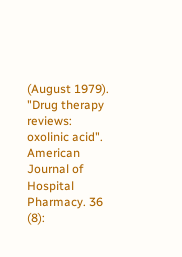(August 1979). "Drug therapy reviews: oxolinic acid". American Journal of Hospital Pharmacy. 36 (8):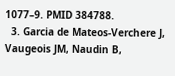1077–9. PMID 384788.
  3. Garcia de Mateos-Verchere J, Vaugeois JM, Naudin B,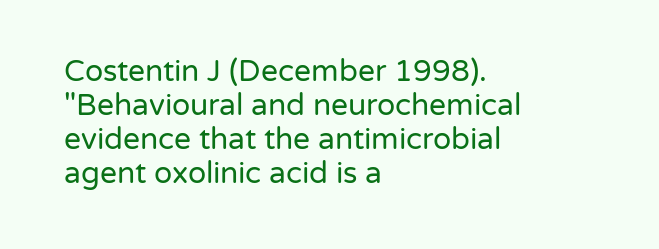Costentin J (December 1998). "Behavioural and neurochemical evidence that the antimicrobial agent oxolinic acid is a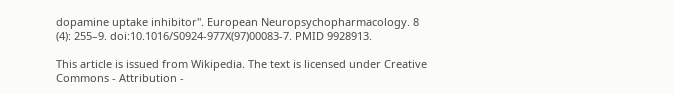dopamine uptake inhibitor". European Neuropsychopharmacology. 8 (4): 255–9. doi:10.1016/S0924-977X(97)00083-7. PMID 9928913.

This article is issued from Wikipedia. The text is licensed under Creative Commons - Attribution -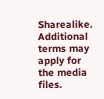Sharealike. Additional terms may apply for the media files.